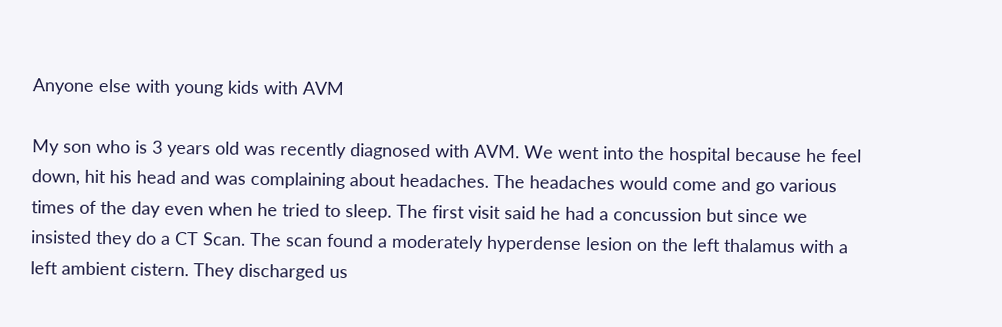Anyone else with young kids with AVM

My son who is 3 years old was recently diagnosed with AVM. We went into the hospital because he feel down, hit his head and was complaining about headaches. The headaches would come and go various times of the day even when he tried to sleep. The first visit said he had a concussion but since we insisted they do a CT Scan. The scan found a moderately hyperdense lesion on the left thalamus with a left ambient cistern. They discharged us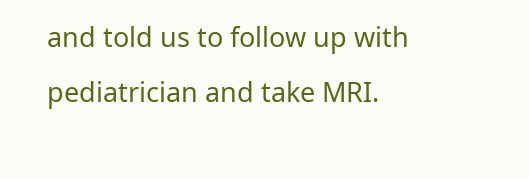and told us to follow up with pediatrician and take MRI.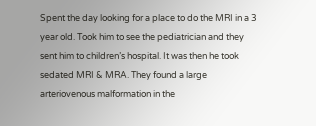Spent the day looking for a place to do the MRI in a 3 year old. Took him to see the pediatrician and they sent him to children’s hospital. It was then he took sedated MRI & MRA. They found a large arteriovenous malformation in the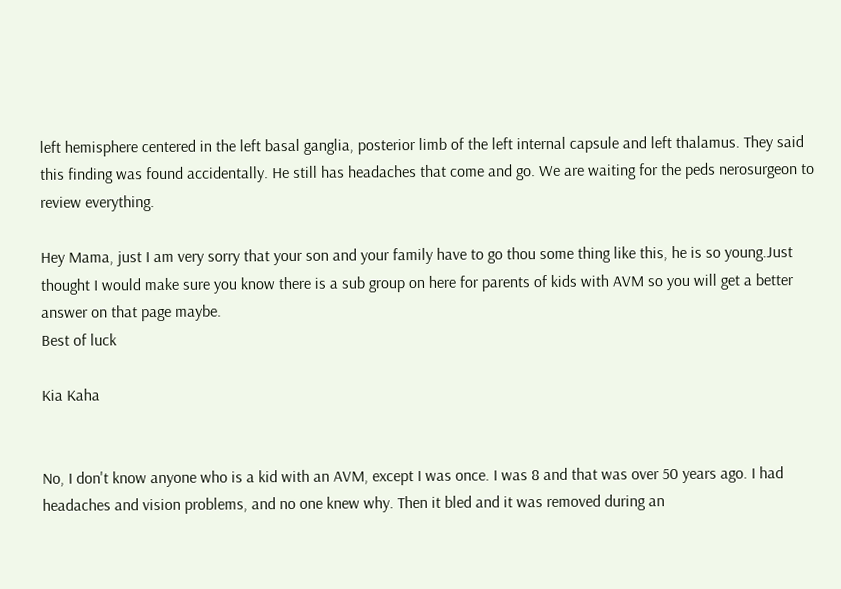left hemisphere centered in the left basal ganglia, posterior limb of the left internal capsule and left thalamus. They said this finding was found accidentally. He still has headaches that come and go. We are waiting for the peds nerosurgeon to review everything.

Hey Mama, just I am very sorry that your son and your family have to go thou some thing like this, he is so young.Just thought I would make sure you know there is a sub group on here for parents of kids with AVM so you will get a better answer on that page maybe.
Best of luck

Kia Kaha


No, I don't know anyone who is a kid with an AVM, except I was once. I was 8 and that was over 50 years ago. I had headaches and vision problems, and no one knew why. Then it bled and it was removed during an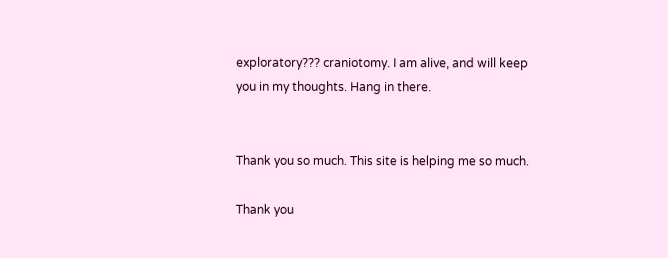exploratory??? craniotomy. I am alive, and will keep you in my thoughts. Hang in there.


Thank you so much. This site is helping me so much.

Thank you